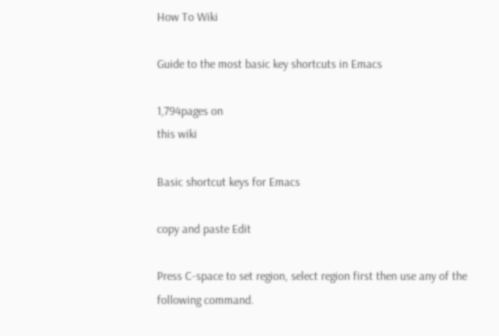How To Wiki

Guide to the most basic key shortcuts in Emacs

1,794pages on
this wiki

Basic shortcut keys for Emacs

copy and paste Edit

Press C-space to set region, select region first then use any of the following command.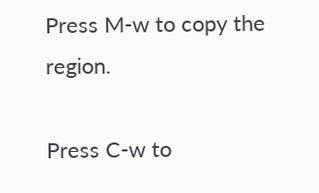Press M-w to copy the region.

Press C-w to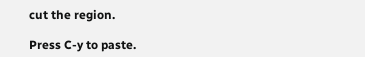cut the region.

Press C-y to paste.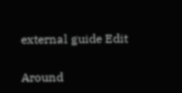external guide Edit

Around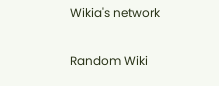Wikia's network

Random Wiki